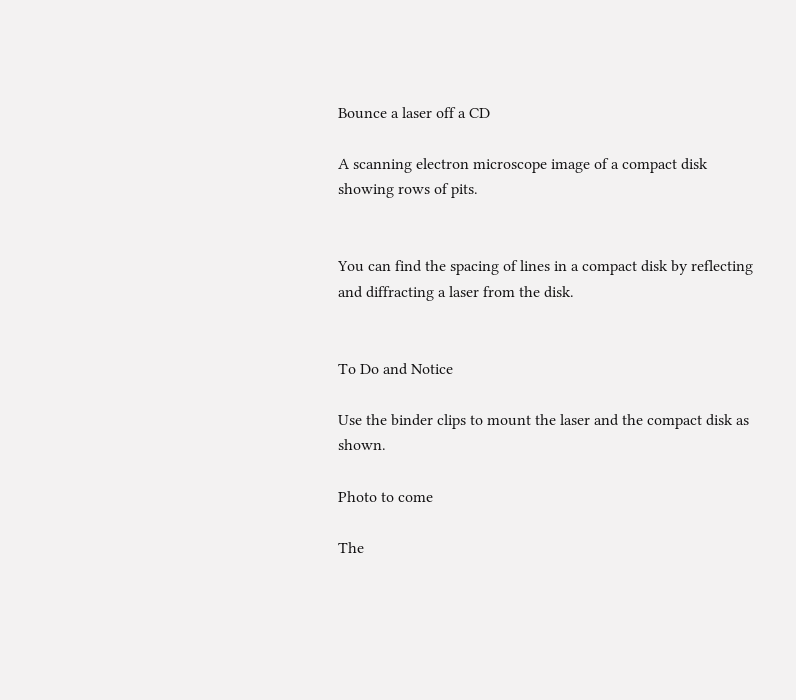Bounce a laser off a CD

A scanning electron microscope image of a compact disk showing rows of pits.


You can find the spacing of lines in a compact disk by reflecting and diffracting a laser from the disk.


To Do and Notice

Use the binder clips to mount the laser and the compact disk as shown.

Photo to come

The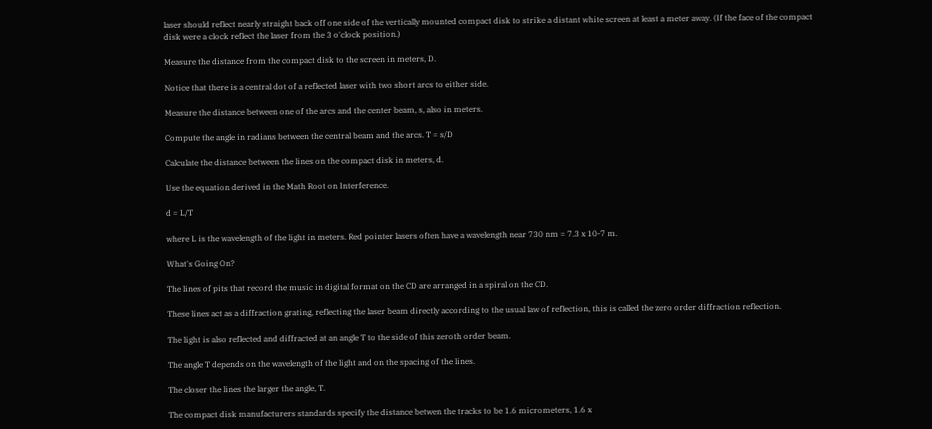laser should reflect nearly straight back off one side of the vertically mounted compact disk to strike a distant white screen at least a meter away. (If the face of the compact disk were a clock reflect the laser from the 3 o'clock position.)

Measure the distance from the compact disk to the screen in meters, D.

Notice that there is a central dot of a reflected laser with two short arcs to either side.

Measure the distance between one of the arcs and the center beam, s, also in meters.

Compute the angle in radians between the central beam and the arcs. T = s/D

Calculate the distance between the lines on the compact disk in meters, d.

Use the equation derived in the Math Root on Interference.

d = L/T

where L is the wavelength of the light in meters. Red pointer lasers often have a wavelength near 730 nm = 7.3 x 10-7 m.

What's Going On?

The lines of pits that record the music in digital format on the CD are arranged in a spiral on the CD.

These lines act as a diffraction grating, reflecting the laser beam directly according to the usual law of reflection, this is called the zero order diffraction reflection.

The light is also reflected and diffracted at an angle T to the side of this zeroth order beam.

The angle T depends on the wavelength of the light and on the spacing of the lines.

The closer the lines the larger the angle, T.

The compact disk manufacturers standards specify the distance betwen the tracks to be 1.6 micrometers, 1.6 x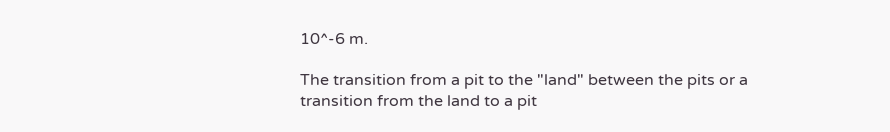10^-6 m.

The transition from a pit to the "land" between the pits or a transition from the land to a pit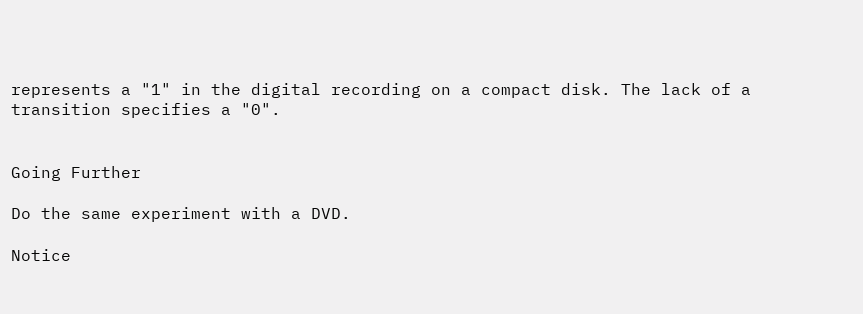represents a "1" in the digital recording on a compact disk. The lack of a transition specifies a "0".


Going Further

Do the same experiment with a DVD.

Notice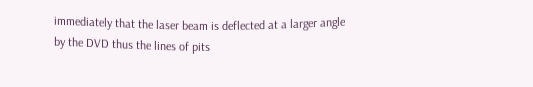immediately that the laser beam is deflected at a larger angle by the DVD thus the lines of pits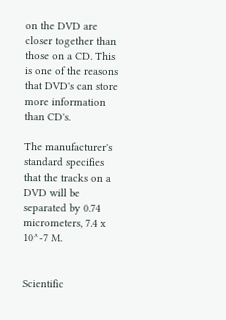on the DVD are closer together than those on a CD. This is one of the reasons that DVD's can store more information than CD's.

The manufacturer's standard specifies that the tracks on a DVD will be separated by 0.74 micrometers, 7.4 x 10^-7 M.


Scientific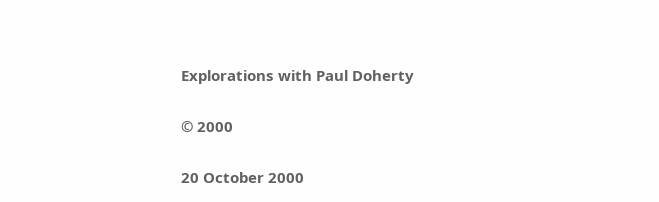Explorations with Paul Doherty

© 2000

20 October 2000